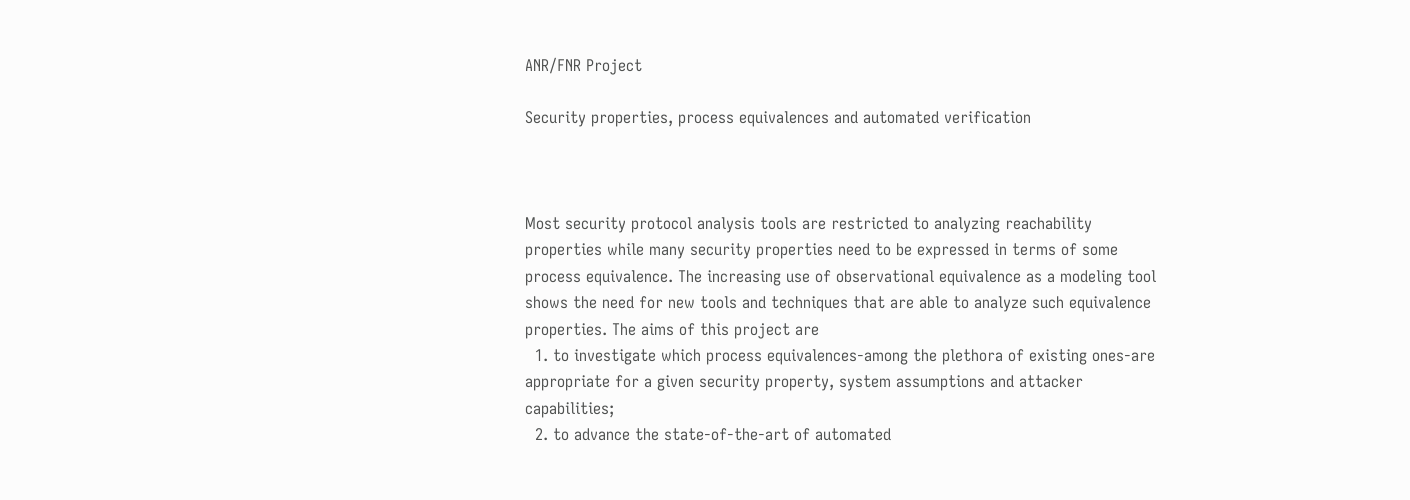ANR/FNR Project

Security properties, process equivalences and automated verification



Most security protocol analysis tools are restricted to analyzing reachability properties while many security properties need to be expressed in terms of some process equivalence. The increasing use of observational equivalence as a modeling tool shows the need for new tools and techniques that are able to analyze such equivalence properties. The aims of this project are
  1. to investigate which process equivalences-among the plethora of existing ones-are appropriate for a given security property, system assumptions and attacker capabilities;
  2. to advance the state-of-the-art of automated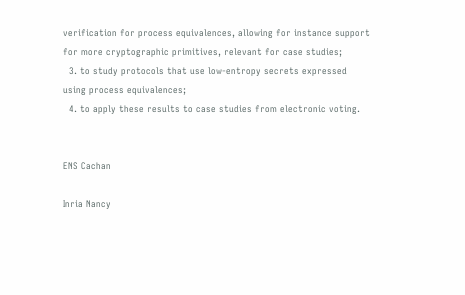verification for process equivalences, allowing for instance support for more cryptographic primitives, relevant for case studies;
  3. to study protocols that use low-entropy secrets expressed using process equivalences;
  4. to apply these results to case studies from electronic voting.


ENS Cachan

Inria Nancy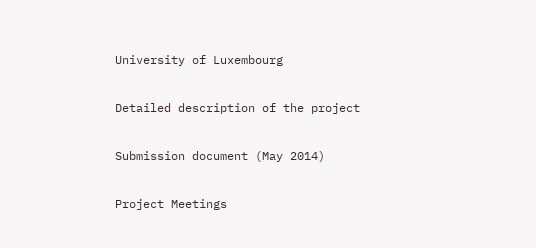University of Luxembourg

Detailed description of the project

Submission document (May 2014)

Project Meetings